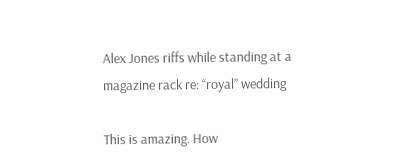Alex Jones riffs while standing at a magazine rack re: “royal” wedding

This is amazing. How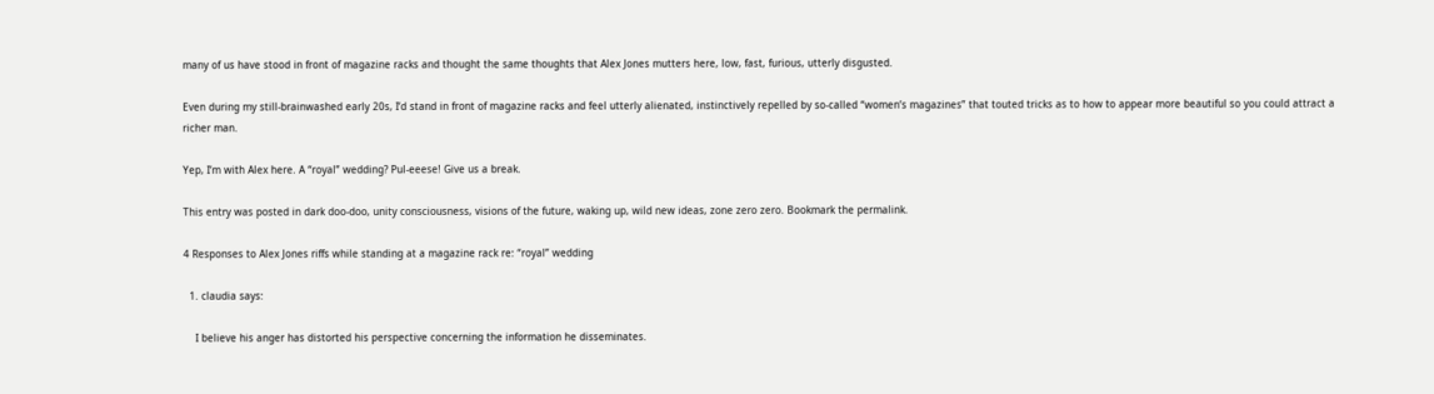many of us have stood in front of magazine racks and thought the same thoughts that Alex Jones mutters here, low, fast, furious, utterly disgusted.

Even during my still-brainwashed early 20s, I’d stand in front of magazine racks and feel utterly alienated, instinctively repelled by so-called “women’s magazines” that touted tricks as to how to appear more beautiful so you could attract a richer man.

Yep, I’m with Alex here. A “royal” wedding? Pul-eeese! Give us a break.

This entry was posted in dark doo-doo, unity consciousness, visions of the future, waking up, wild new ideas, zone zero zero. Bookmark the permalink.

4 Responses to Alex Jones riffs while standing at a magazine rack re: “royal” wedding

  1. claudia says:

    I believe his anger has distorted his perspective concerning the information he disseminates.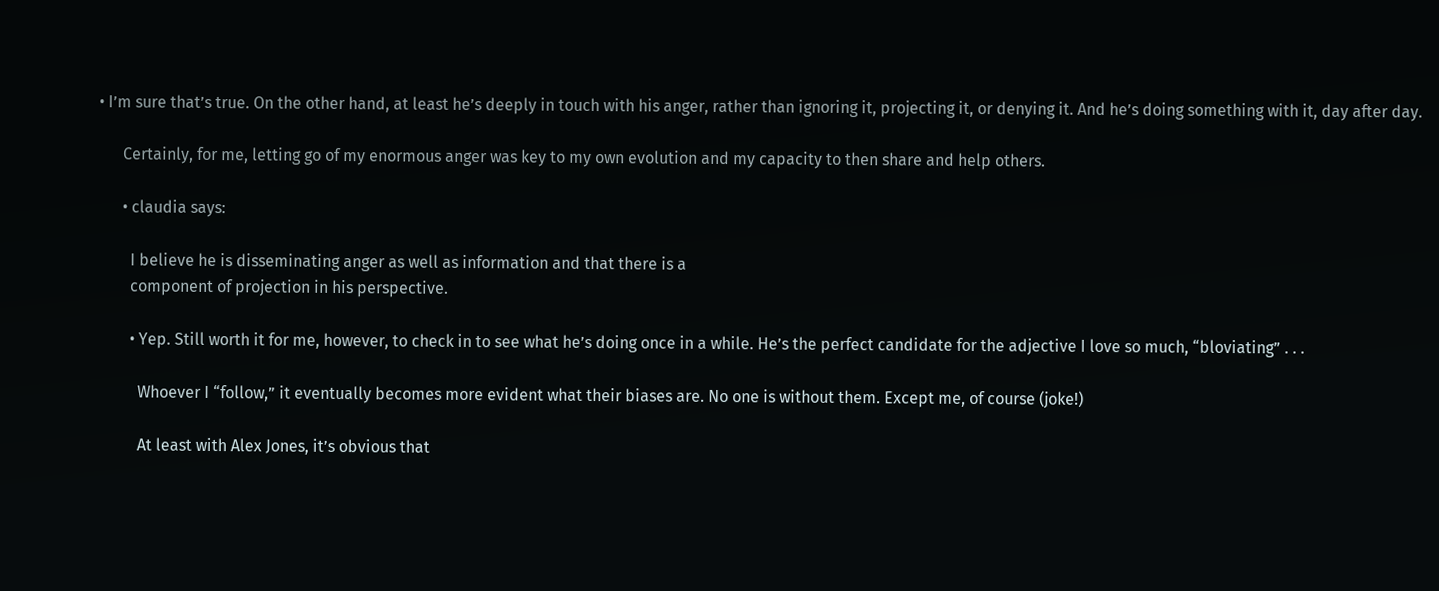• I’m sure that’s true. On the other hand, at least he’s deeply in touch with his anger, rather than ignoring it, projecting it, or denying it. And he’s doing something with it, day after day.

      Certainly, for me, letting go of my enormous anger was key to my own evolution and my capacity to then share and help others.

      • claudia says:

        I believe he is disseminating anger as well as information and that there is a
        component of projection in his perspective.

        • Yep. Still worth it for me, however, to check in to see what he’s doing once in a while. He’s the perfect candidate for the adjective I love so much, “bloviating” . . .

          Whoever I “follow,” it eventually becomes more evident what their biases are. No one is without them. Except me, of course (joke!)

          At least with Alex Jones, it’s obvious that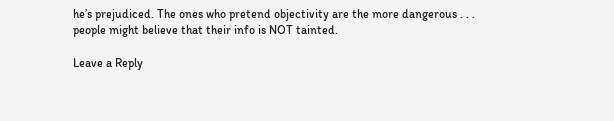he’s prejudiced. The ones who pretend objectivity are the more dangerous . . . people might believe that their info is NOT tainted.

Leave a Reply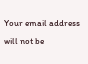Your email address will not be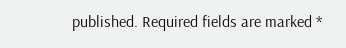published. Required fields are marked *